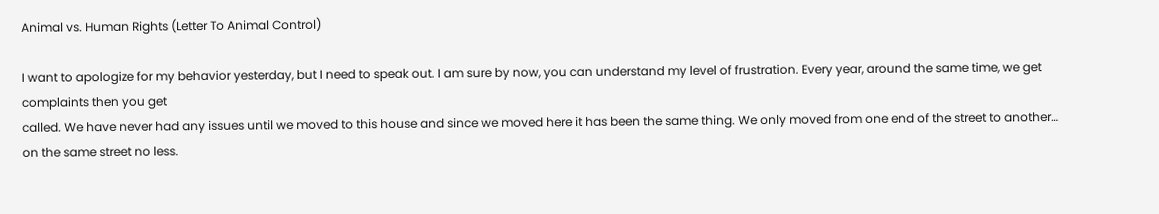Animal vs. Human Rights (Letter To Animal Control)

I want to apologize for my behavior yesterday, but I need to speak out. I am sure by now, you can understand my level of frustration. Every year, around the same time, we get complaints then you get
called. We have never had any issues until we moved to this house and since we moved here it has been the same thing. We only moved from one end of the street to another… on the same street no less.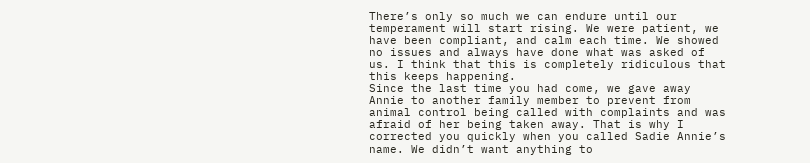There’s only so much we can endure until our temperament will start rising. We were patient, we have been compliant, and calm each time. We showed no issues and always have done what was asked of us. I think that this is completely ridiculous that this keeps happening.
Since the last time you had come, we gave away Annie to another family member to prevent from animal control being called with complaints and was afraid of her being taken away. That is why I corrected you quickly when you called Sadie Annie’s name. We didn’t want anything to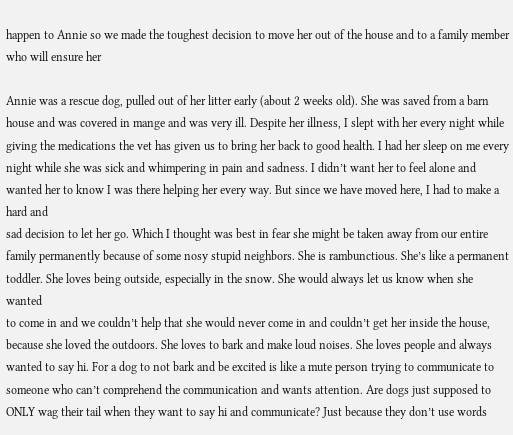happen to Annie so we made the toughest decision to move her out of the house and to a family member who will ensure her

Annie was a rescue dog, pulled out of her litter early (about 2 weeks old). She was saved from a barn house and was covered in mange and was very ill. Despite her illness, I slept with her every night while
giving the medications the vet has given us to bring her back to good health. I had her sleep on me every night while she was sick and whimpering in pain and sadness. I didn’t want her to feel alone and wanted her to know I was there helping her every way. But since we have moved here, I had to make a hard and
sad decision to let her go. Which I thought was best in fear she might be taken away from our entire family permanently because of some nosy stupid neighbors. She is rambunctious. She’s like a permanent toddler. She loves being outside, especially in the snow. She would always let us know when she wanted
to come in and we couldn’t help that she would never come in and couldn’t get her inside the house, because she loved the outdoors. She loves to bark and make loud noises. She loves people and always
wanted to say hi. For a dog to not bark and be excited is like a mute person trying to communicate to someone who can’t comprehend the communication and wants attention. Are dogs just supposed to ONLY wag their tail when they want to say hi and communicate? Just because they don’t use words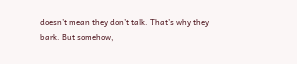doesn’t mean they don’t talk. That’s why they bark. But somehow,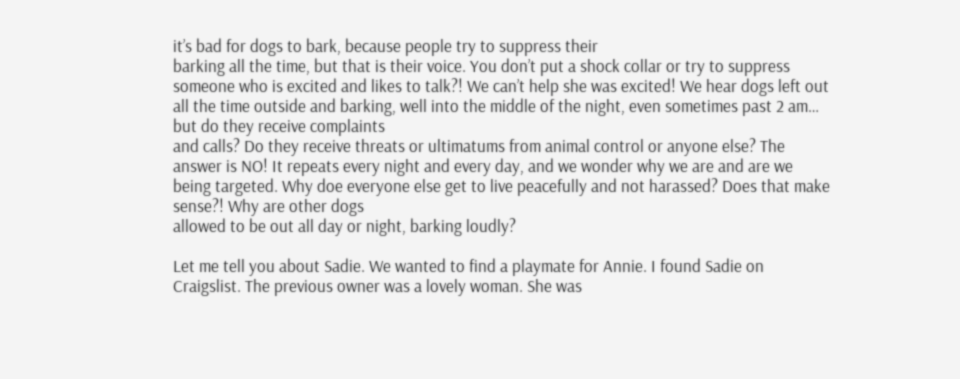it’s bad for dogs to bark, because people try to suppress their
barking all the time, but that is their voice. You don’t put a shock collar or try to suppress someone who is excited and likes to talk?! We can’t help she was excited! We hear dogs left out all the time outside and barking, well into the middle of the night, even sometimes past 2 am… but do they receive complaints
and calls? Do they receive threats or ultimatums from animal control or anyone else? The answer is NO! It repeats every night and every day, and we wonder why we are and are we being targeted. Why doe everyone else get to live peacefully and not harassed? Does that make sense?! Why are other dogs
allowed to be out all day or night, barking loudly?

Let me tell you about Sadie. We wanted to find a playmate for Annie. I found Sadie on Craigslist. The previous owner was a lovely woman. She was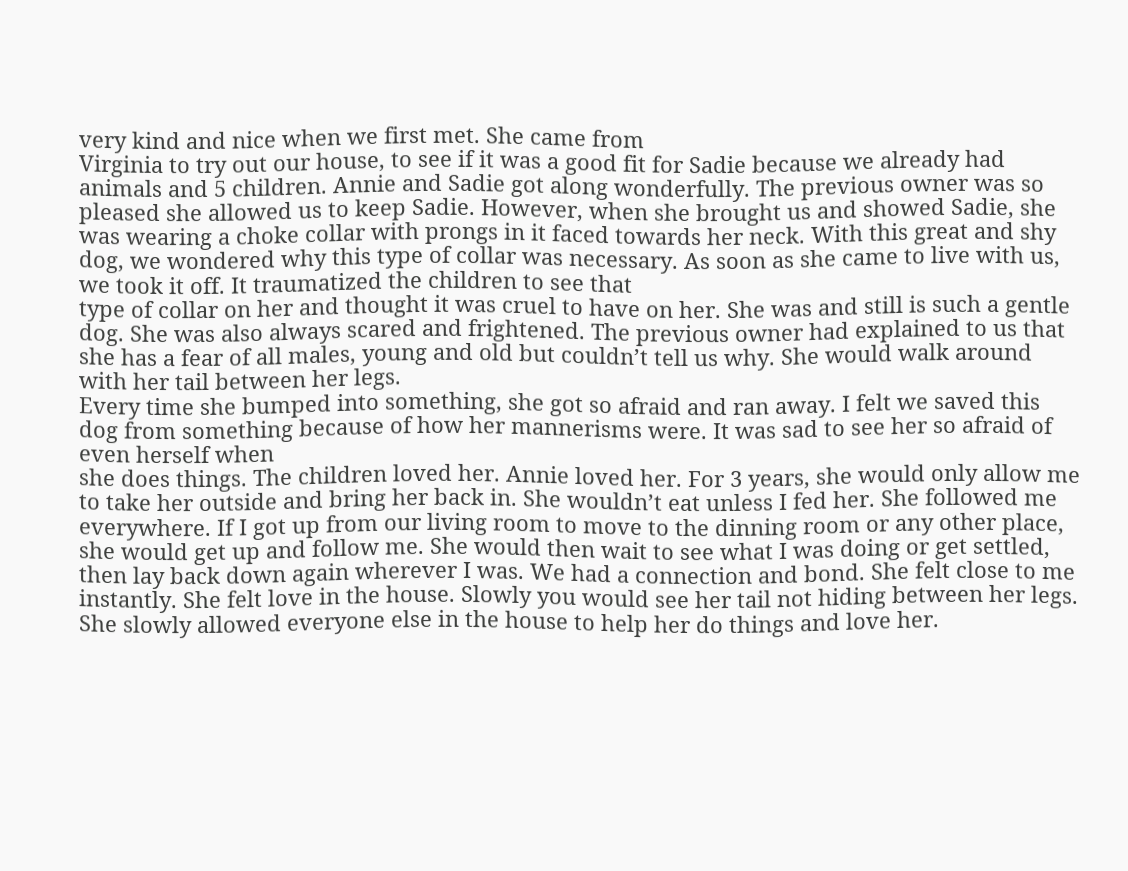very kind and nice when we first met. She came from
Virginia to try out our house, to see if it was a good fit for Sadie because we already had animals and 5 children. Annie and Sadie got along wonderfully. The previous owner was so pleased she allowed us to keep Sadie. However, when she brought us and showed Sadie, she was wearing a choke collar with prongs in it faced towards her neck. With this great and shy dog, we wondered why this type of collar was necessary. As soon as she came to live with us, we took it off. It traumatized the children to see that
type of collar on her and thought it was cruel to have on her. She was and still is such a gentle dog. She was also always scared and frightened. The previous owner had explained to us that she has a fear of all males, young and old but couldn’t tell us why. She would walk around with her tail between her legs.
Every time she bumped into something, she got so afraid and ran away. I felt we saved this dog from something because of how her mannerisms were. It was sad to see her so afraid of even herself when
she does things. The children loved her. Annie loved her. For 3 years, she would only allow me to take her outside and bring her back in. She wouldn’t eat unless I fed her. She followed me everywhere. If I got up from our living room to move to the dinning room or any other place, she would get up and follow me. She would then wait to see what I was doing or get settled, then lay back down again wherever I was. We had a connection and bond. She felt close to me instantly. She felt love in the house. Slowly you would see her tail not hiding between her legs. She slowly allowed everyone else in the house to help her do things and love her.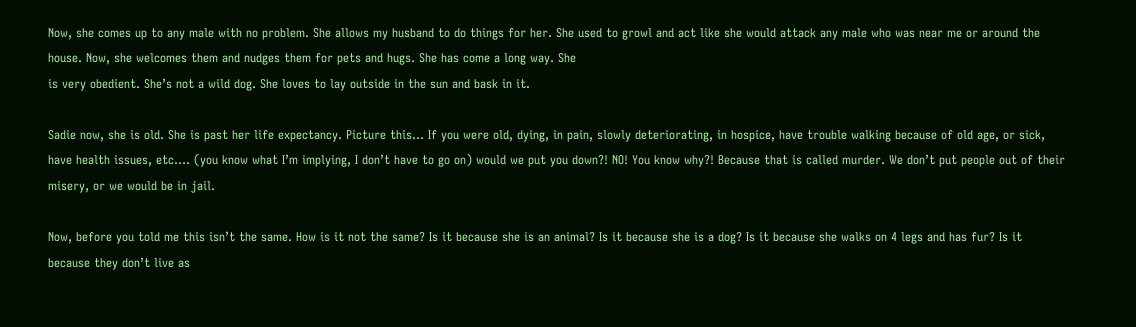Now, she comes up to any male with no problem. She allows my husband to do things for her. She used to growl and act like she would attack any male who was near me or around the house. Now, she welcomes them and nudges them for pets and hugs. She has come a long way. She
is very obedient. She’s not a wild dog. She loves to lay outside in the sun and bask in it.

Sadie now, she is old. She is past her life expectancy. Picture this… If you were old, dying, in pain, slowly deteriorating, in hospice, have trouble walking because of old age, or sick, have health issues, etc.… (you know what I’m implying, I don’t have to go on) would we put you down?! NO! You know why?! Because that is called murder. We don’t put people out of their misery, or we would be in jail.

Now, before you told me this isn’t the same. How is it not the same? Is it because she is an animal? Is it because she is a dog? Is it because she walks on 4 legs and has fur? Is it because they don’t live as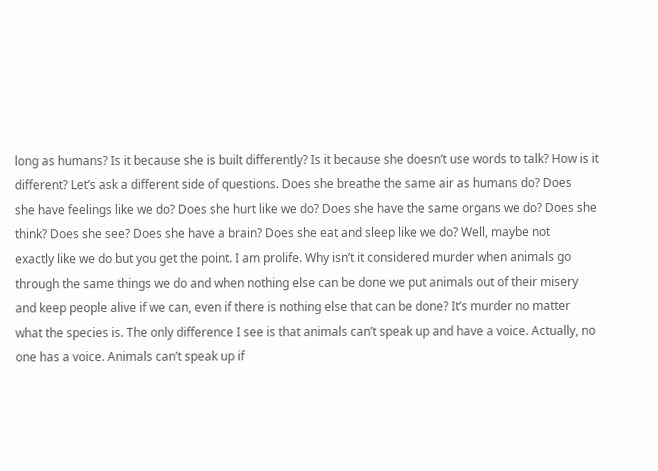long as humans? Is it because she is built differently? Is it because she doesn’t use words to talk? How is it different? Let’s ask a different side of questions. Does she breathe the same air as humans do? Does
she have feelings like we do? Does she hurt like we do? Does she have the same organs we do? Does she think? Does she see? Does she have a brain? Does she eat and sleep like we do? Well, maybe not
exactly like we do but you get the point. I am prolife. Why isn’t it considered murder when animals go through the same things we do and when nothing else can be done we put animals out of their misery and keep people alive if we can, even if there is nothing else that can be done? It’s murder no matter what the species is. The only difference I see is that animals can’t speak up and have a voice. Actually, no one has a voice. Animals can’t speak up if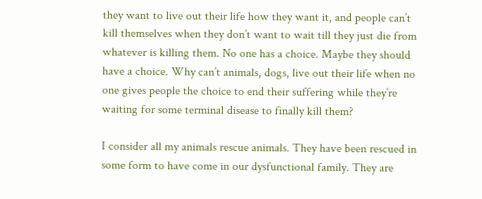they want to live out their life how they want it, and people can’t kill themselves when they don’t want to wait till they just die from whatever is killing them. No one has a choice. Maybe they should have a choice. Why can’t animals, dogs, live out their life when no one gives people the choice to end their suffering while they’re waiting for some terminal disease to finally kill them?

I consider all my animals rescue animals. They have been rescued in some form to have come in our dysfunctional family. They are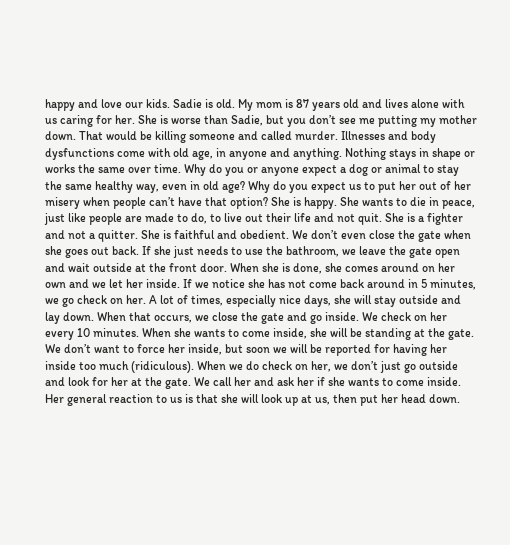happy and love our kids. Sadie is old. My mom is 87 years old and lives alone with us caring for her. She is worse than Sadie, but you don’t see me putting my mother down. That would be killing someone and called murder. Illnesses and body dysfunctions come with old age, in anyone and anything. Nothing stays in shape or works the same over time. Why do you or anyone expect a dog or animal to stay the same healthy way, even in old age? Why do you expect us to put her out of her misery when people can’t have that option? She is happy. She wants to die in peace, just like people are made to do, to live out their life and not quit. She is a fighter and not a quitter. She is faithful and obedient. We don’t even close the gate when she goes out back. If she just needs to use the bathroom, we leave the gate open and wait outside at the front door. When she is done, she comes around on her own and we let her inside. If we notice she has not come back around in 5 minutes, we go check on her. A lot of times, especially nice days, she will stay outside and lay down. When that occurs, we close the gate and go inside. We check on her every 10 minutes. When she wants to come inside, she will be standing at the gate. We don’t want to force her inside, but soon we will be reported for having her inside too much (ridiculous). When we do check on her, we don’t just go outside and look for her at the gate. We call her and ask her if she wants to come inside. Her general reaction to us is that she will look up at us, then put her head down.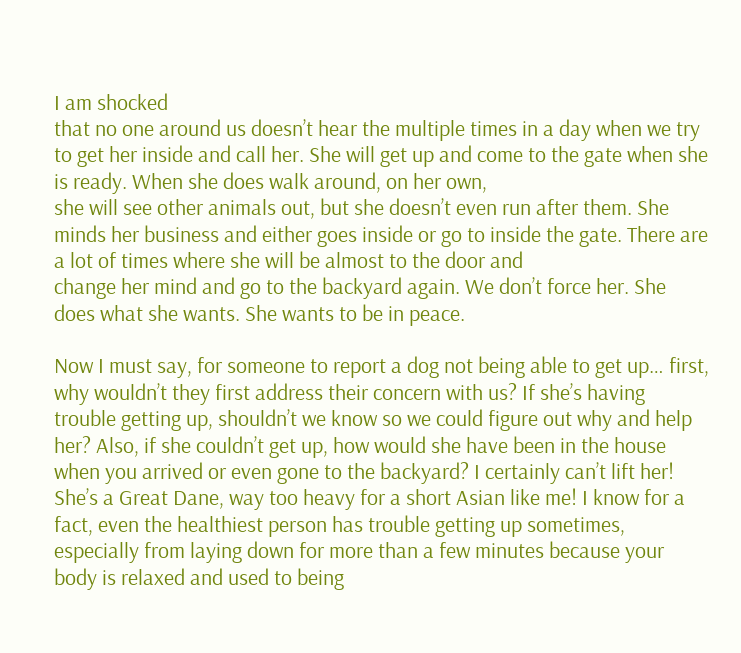I am shocked
that no one around us doesn’t hear the multiple times in a day when we try to get her inside and call her. She will get up and come to the gate when she is ready. When she does walk around, on her own,
she will see other animals out, but she doesn’t even run after them. She minds her business and either goes inside or go to inside the gate. There are a lot of times where she will be almost to the door and
change her mind and go to the backyard again. We don’t force her. She does what she wants. She wants to be in peace.

Now I must say, for someone to report a dog not being able to get up… first, why wouldn’t they first address their concern with us? If she’s having trouble getting up, shouldn’t we know so we could figure out why and help her? Also, if she couldn’t get up, how would she have been in the house when you arrived or even gone to the backyard? I certainly can’t lift her! She’s a Great Dane, way too heavy for a short Asian like me! I know for a fact, even the healthiest person has trouble getting up sometimes, especially from laying down for more than a few minutes because your body is relaxed and used to being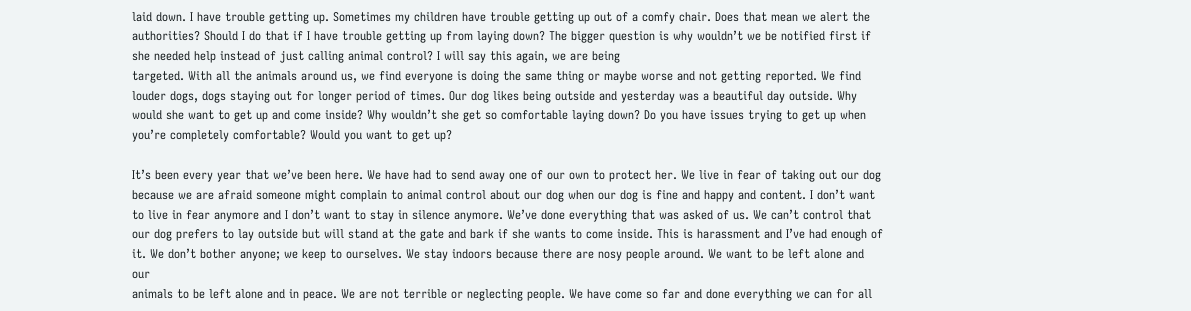laid down. I have trouble getting up. Sometimes my children have trouble getting up out of a comfy chair. Does that mean we alert the authorities? Should I do that if I have trouble getting up from laying down? The bigger question is why wouldn’t we be notified first if she needed help instead of just calling animal control? I will say this again, we are being
targeted. With all the animals around us, we find everyone is doing the same thing or maybe worse and not getting reported. We find louder dogs, dogs staying out for longer period of times. Our dog likes being outside and yesterday was a beautiful day outside. Why would she want to get up and come inside? Why wouldn’t she get so comfortable laying down? Do you have issues trying to get up when you’re completely comfortable? Would you want to get up?

It’s been every year that we’ve been here. We have had to send away one of our own to protect her. We live in fear of taking out our dog because we are afraid someone might complain to animal control about our dog when our dog is fine and happy and content. I don’t want to live in fear anymore and I don’t want to stay in silence anymore. We’ve done everything that was asked of us. We can’t control that our dog prefers to lay outside but will stand at the gate and bark if she wants to come inside. This is harassment and I’ve had enough of it. We don’t bother anyone; we keep to ourselves. We stay indoors because there are nosy people around. We want to be left alone and our
animals to be left alone and in peace. We are not terrible or neglecting people. We have come so far and done everything we can for all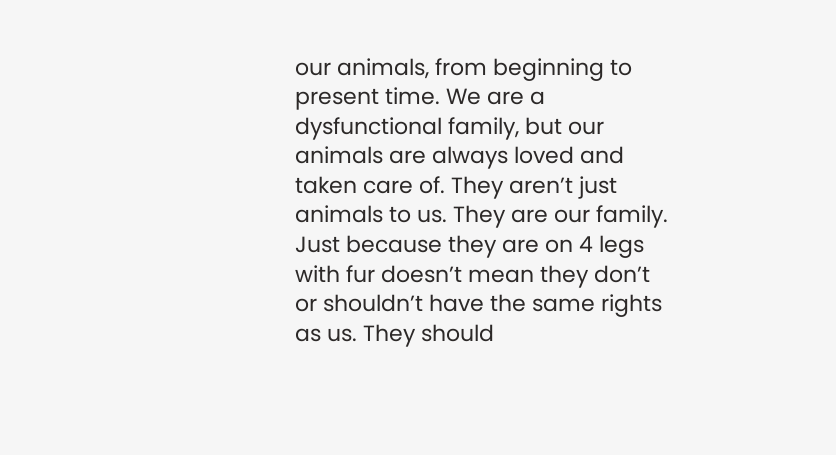our animals, from beginning to present time. We are a dysfunctional family, but our animals are always loved and taken care of. They aren’t just animals to us. They are our family. Just because they are on 4 legs with fur doesn’t mean they don’t or shouldn’t have the same rights as us. They should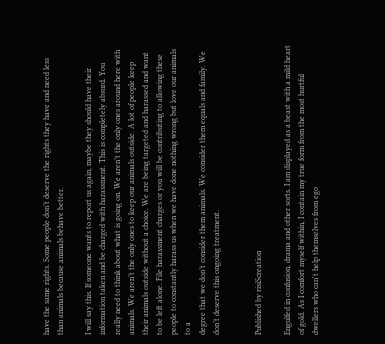have the same rights. Some people don’t deserve the rights they have and need less than animals because animals behave better.

I will say this. If someone wants to report us again, maybe they should have their information taken and be charged with harassment. This is completely absurd. You really need to think about what is going on. We aren’t the only ones around here with animals. We aren’t the only ones to keep our animals outside. A lot of people keep their animals outside without a choice. We are being targeted and harassed and want to be left alone. File harassment charges or you will be contributing to allowing these people to constantly harass us when we have done nothing wrong but love our animals to a
degree that we don’t consider them animals. We consider them equals and family. We don’t deserve this ongoing treatment.


Published by risiScreation

Engulfed in confusion, drama and other sorts. I am displayed as a beast with a mild heart of gold. As I comfort myself within, I contain my true form from the most hurtful dwellers who can't help themselves from ego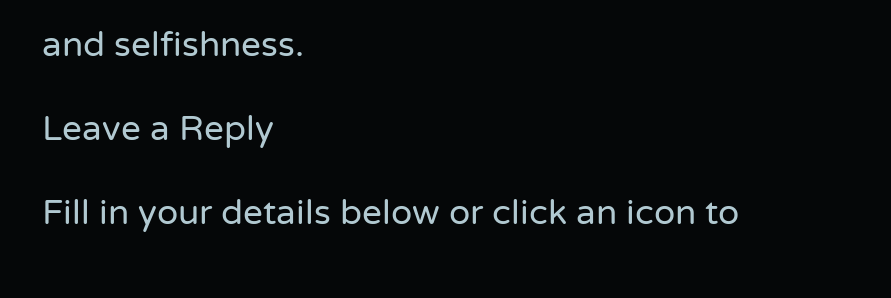and selfishness.

Leave a Reply

Fill in your details below or click an icon to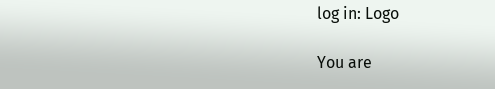log in: Logo

You are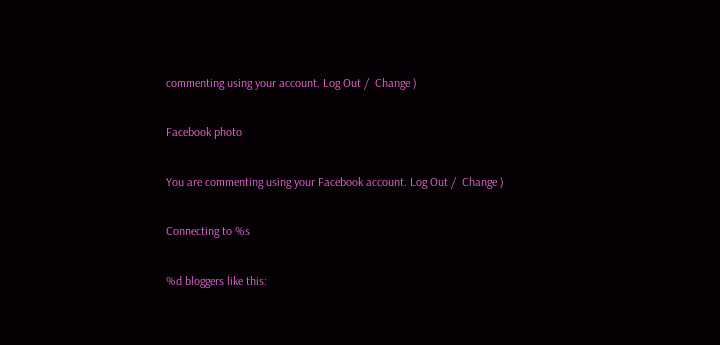commenting using your account. Log Out /  Change )

Facebook photo

You are commenting using your Facebook account. Log Out /  Change )

Connecting to %s

%d bloggers like this: